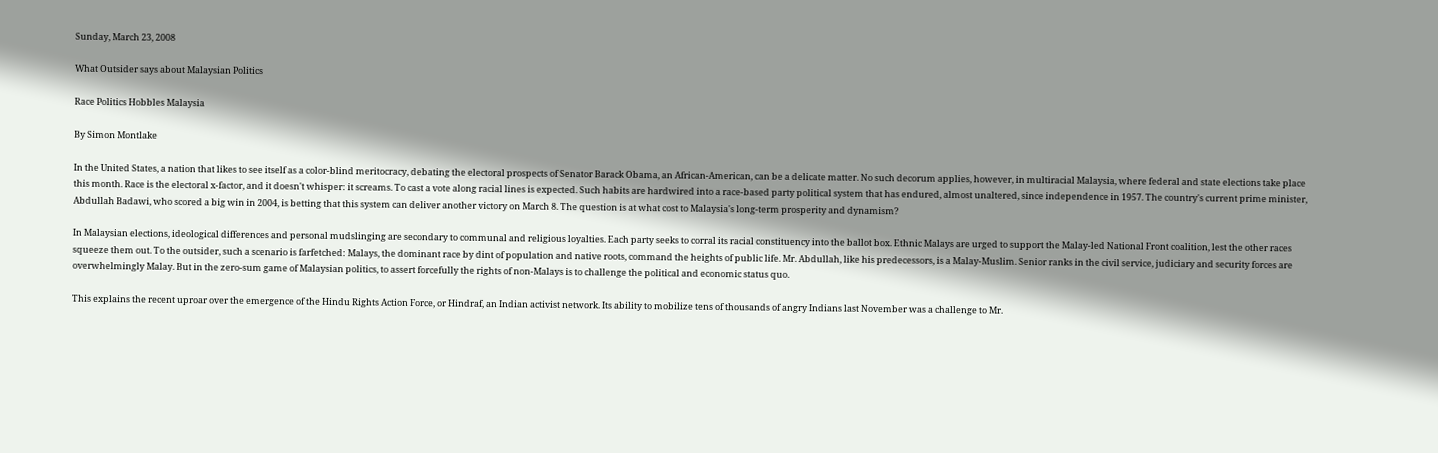Sunday, March 23, 2008

What Outsider says about Malaysian Politics

Race Politics Hobbles Malaysia

By Simon Montlake

In the United States, a nation that likes to see itself as a color-blind meritocracy, debating the electoral prospects of Senator Barack Obama, an African-American, can be a delicate matter. No such decorum applies, however, in multiracial Malaysia, where federal and state elections take place this month. Race is the electoral x-factor, and it doesn't whisper: it screams. To cast a vote along racial lines is expected. Such habits are hardwired into a race-based party political system that has endured, almost unaltered, since independence in 1957. The country's current prime minister, Abdullah Badawi, who scored a big win in 2004, is betting that this system can deliver another victory on March 8. The question is at what cost to Malaysia's long-term prosperity and dynamism?

In Malaysian elections, ideological differences and personal mudslinging are secondary to communal and religious loyalties. Each party seeks to corral its racial constituency into the ballot box. Ethnic Malays are urged to support the Malay-led National Front coalition, lest the other races squeeze them out. To the outsider, such a scenario is farfetched: Malays, the dominant race by dint of population and native roots, command the heights of public life. Mr. Abdullah, like his predecessors, is a Malay-Muslim. Senior ranks in the civil service, judiciary and security forces are overwhelmingly Malay. But in the zero-sum game of Malaysian politics, to assert forcefully the rights of non-Malays is to challenge the political and economic status quo.

This explains the recent uproar over the emergence of the Hindu Rights Action Force, or Hindraf, an Indian activist network. Its ability to mobilize tens of thousands of angry Indians last November was a challenge to Mr.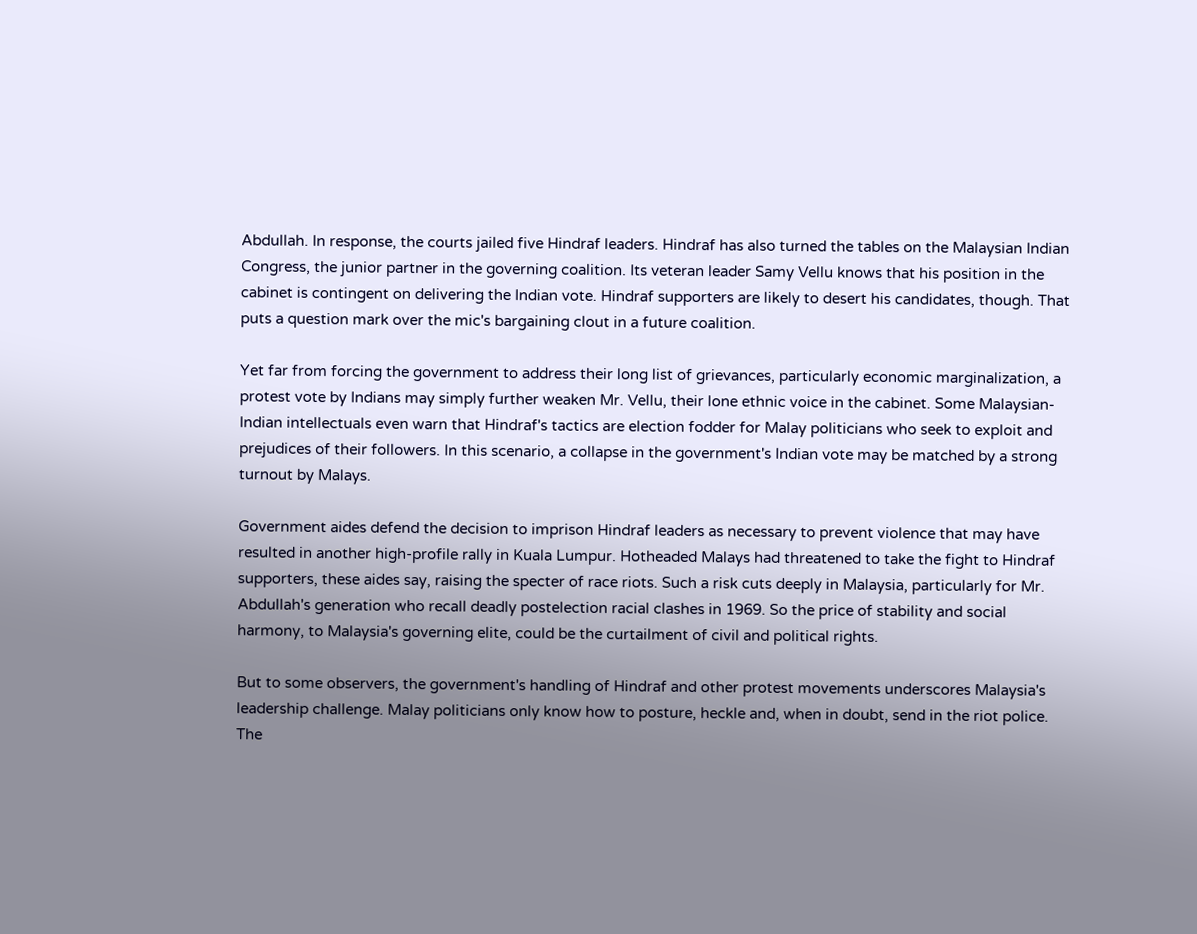Abdullah. In response, the courts jailed five Hindraf leaders. Hindraf has also turned the tables on the Malaysian Indian Congress, the junior partner in the governing coalition. Its veteran leader Samy Vellu knows that his position in the cabinet is contingent on delivering the Indian vote. Hindraf supporters are likely to desert his candidates, though. That puts a question mark over the mic's bargaining clout in a future coalition.

Yet far from forcing the government to address their long list of grievances, particularly economic marginalization, a protest vote by Indians may simply further weaken Mr. Vellu, their lone ethnic voice in the cabinet. Some Malaysian-Indian intellectuals even warn that Hindraf's tactics are election fodder for Malay politicians who seek to exploit and prejudices of their followers. In this scenario, a collapse in the government's Indian vote may be matched by a strong turnout by Malays.

Government aides defend the decision to imprison Hindraf leaders as necessary to prevent violence that may have resulted in another high-profile rally in Kuala Lumpur. Hotheaded Malays had threatened to take the fight to Hindraf supporters, these aides say, raising the specter of race riots. Such a risk cuts deeply in Malaysia, particularly for Mr. Abdullah's generation who recall deadly postelection racial clashes in 1969. So the price of stability and social harmony, to Malaysia's governing elite, could be the curtailment of civil and political rights.

But to some observers, the government's handling of Hindraf and other protest movements underscores Malaysia's leadership challenge. Malay politicians only know how to posture, heckle and, when in doubt, send in the riot police. The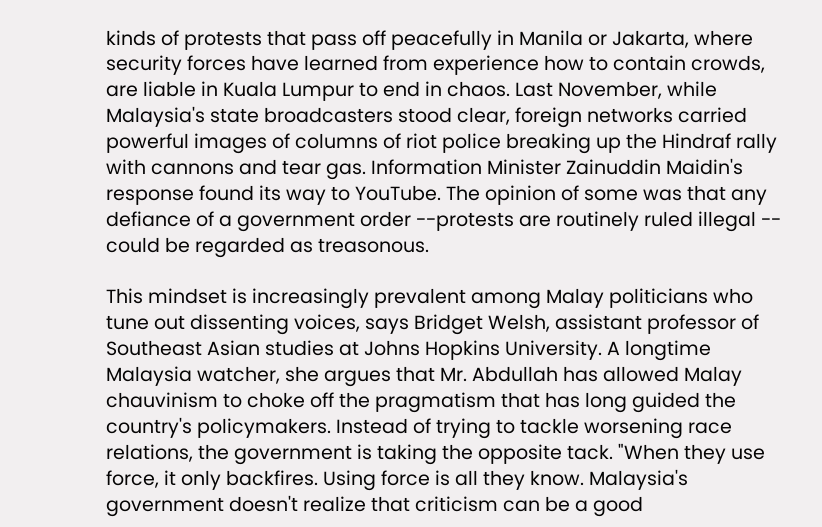kinds of protests that pass off peacefully in Manila or Jakarta, where security forces have learned from experience how to contain crowds, are liable in Kuala Lumpur to end in chaos. Last November, while Malaysia's state broadcasters stood clear, foreign networks carried powerful images of columns of riot police breaking up the Hindraf rally with cannons and tear gas. Information Minister Zainuddin Maidin's response found its way to YouTube. The opinion of some was that any defiance of a government order --protests are routinely ruled illegal -- could be regarded as treasonous.

This mindset is increasingly prevalent among Malay politicians who tune out dissenting voices, says Bridget Welsh, assistant professor of Southeast Asian studies at Johns Hopkins University. A longtime Malaysia watcher, she argues that Mr. Abdullah has allowed Malay chauvinism to choke off the pragmatism that has long guided the country's policymakers. Instead of trying to tackle worsening race relations, the government is taking the opposite tack. "When they use force, it only backfires. Using force is all they know. Malaysia's government doesn't realize that criticism can be a good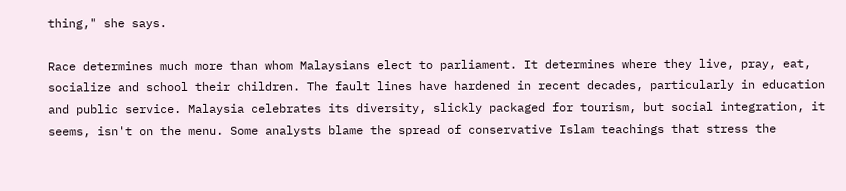thing," she says.

Race determines much more than whom Malaysians elect to parliament. It determines where they live, pray, eat, socialize and school their children. The fault lines have hardened in recent decades, particularly in education and public service. Malaysia celebrates its diversity, slickly packaged for tourism, but social integration, it seems, isn't on the menu. Some analysts blame the spread of conservative Islam teachings that stress the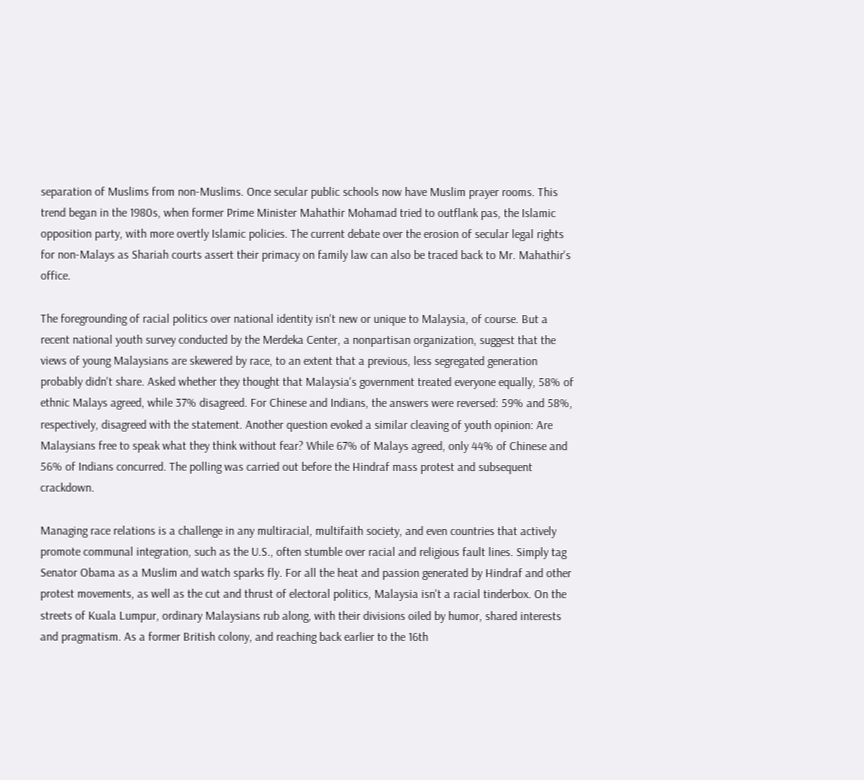separation of Muslims from non-Muslims. Once secular public schools now have Muslim prayer rooms. This trend began in the 1980s, when former Prime Minister Mahathir Mohamad tried to outflank pas, the Islamic opposition party, with more overtly Islamic policies. The current debate over the erosion of secular legal rights for non-Malays as Shariah courts assert their primacy on family law can also be traced back to Mr. Mahathir's office.

The foregrounding of racial politics over national identity isn't new or unique to Malaysia, of course. But a recent national youth survey conducted by the Merdeka Center, a nonpartisan organization, suggest that the views of young Malaysians are skewered by race, to an extent that a previous, less segregated generation probably didn't share. Asked whether they thought that Malaysia's government treated everyone equally, 58% of ethnic Malays agreed, while 37% disagreed. For Chinese and Indians, the answers were reversed: 59% and 58%, respectively, disagreed with the statement. Another question evoked a similar cleaving of youth opinion: Are Malaysians free to speak what they think without fear? While 67% of Malays agreed, only 44% of Chinese and 56% of Indians concurred. The polling was carried out before the Hindraf mass protest and subsequent crackdown.

Managing race relations is a challenge in any multiracial, multifaith society, and even countries that actively promote communal integration, such as the U.S., often stumble over racial and religious fault lines. Simply tag Senator Obama as a Muslim and watch sparks fly. For all the heat and passion generated by Hindraf and other protest movements, as well as the cut and thrust of electoral politics, Malaysia isn't a racial tinderbox. On the streets of Kuala Lumpur, ordinary Malaysians rub along, with their divisions oiled by humor, shared interests and pragmatism. As a former British colony, and reaching back earlier to the 16th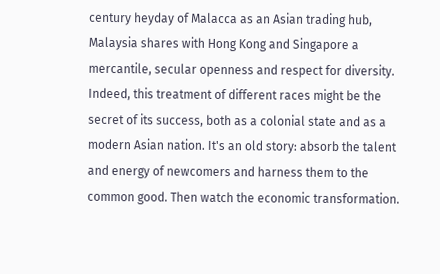century heyday of Malacca as an Asian trading hub, Malaysia shares with Hong Kong and Singapore a mercantile, secular openness and respect for diversity. Indeed, this treatment of different races might be the secret of its success, both as a colonial state and as a modern Asian nation. It's an old story: absorb the talent and energy of newcomers and harness them to the common good. Then watch the economic transformation.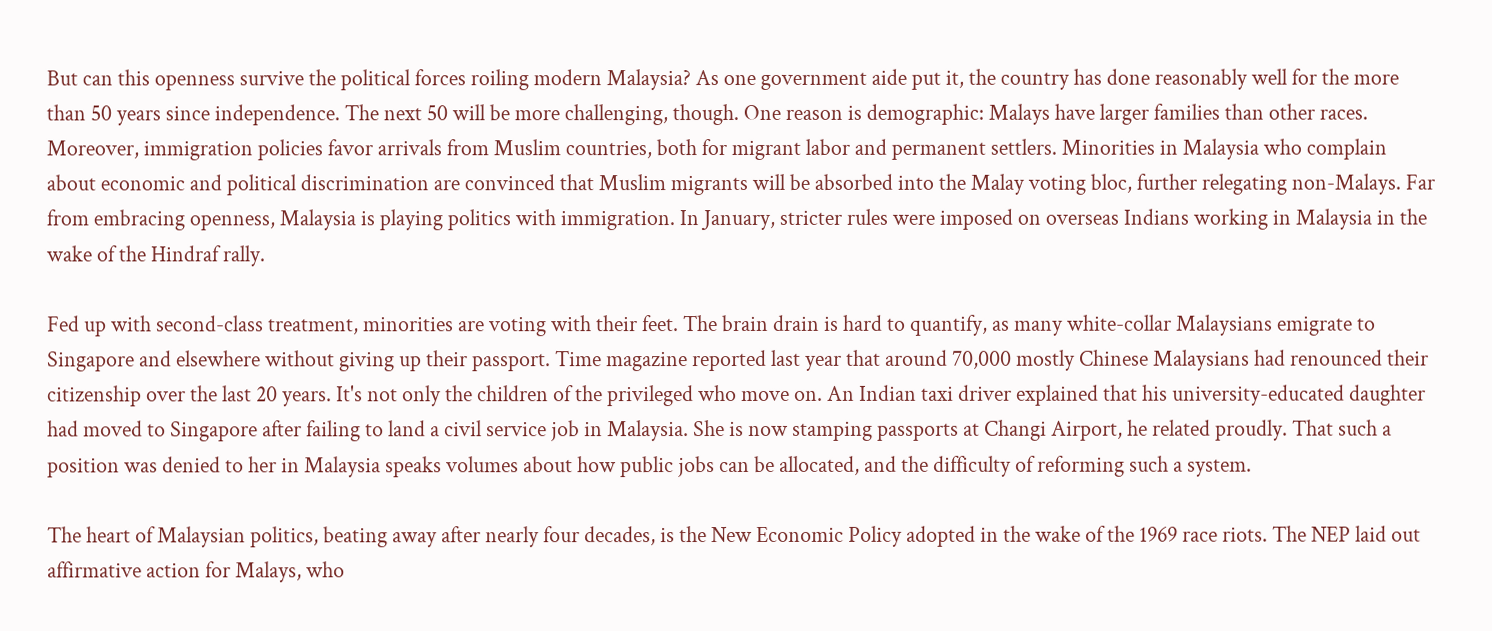But can this openness survive the political forces roiling modern Malaysia? As one government aide put it, the country has done reasonably well for the more than 50 years since independence. The next 50 will be more challenging, though. One reason is demographic: Malays have larger families than other races. Moreover, immigration policies favor arrivals from Muslim countries, both for migrant labor and permanent settlers. Minorities in Malaysia who complain about economic and political discrimination are convinced that Muslim migrants will be absorbed into the Malay voting bloc, further relegating non-Malays. Far from embracing openness, Malaysia is playing politics with immigration. In January, stricter rules were imposed on overseas Indians working in Malaysia in the wake of the Hindraf rally.

Fed up with second-class treatment, minorities are voting with their feet. The brain drain is hard to quantify, as many white-collar Malaysians emigrate to Singapore and elsewhere without giving up their passport. Time magazine reported last year that around 70,000 mostly Chinese Malaysians had renounced their citizenship over the last 20 years. It's not only the children of the privileged who move on. An Indian taxi driver explained that his university-educated daughter had moved to Singapore after failing to land a civil service job in Malaysia. She is now stamping passports at Changi Airport, he related proudly. That such a position was denied to her in Malaysia speaks volumes about how public jobs can be allocated, and the difficulty of reforming such a system.

The heart of Malaysian politics, beating away after nearly four decades, is the New Economic Policy adopted in the wake of the 1969 race riots. The NEP laid out affirmative action for Malays, who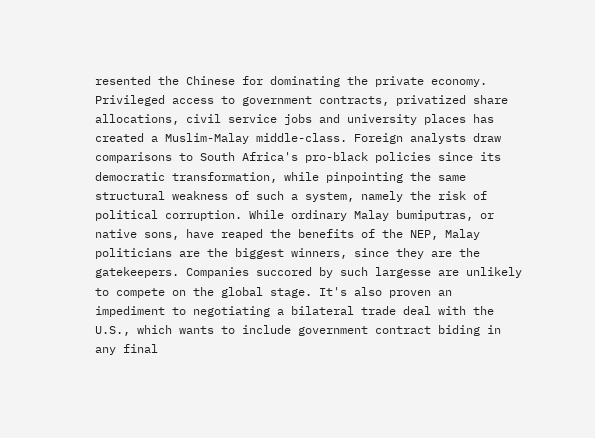resented the Chinese for dominating the private economy. Privileged access to government contracts, privatized share allocations, civil service jobs and university places has created a Muslim-Malay middle-class. Foreign analysts draw comparisons to South Africa's pro-black policies since its democratic transformation, while pinpointing the same structural weakness of such a system, namely the risk of political corruption. While ordinary Malay bumiputras, or native sons, have reaped the benefits of the NEP, Malay politicians are the biggest winners, since they are the gatekeepers. Companies succored by such largesse are unlikely to compete on the global stage. It's also proven an impediment to negotiating a bilateral trade deal with the U.S., which wants to include government contract biding in any final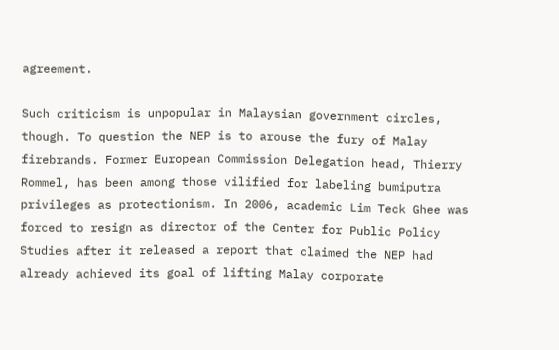agreement.

Such criticism is unpopular in Malaysian government circles, though. To question the NEP is to arouse the fury of Malay firebrands. Former European Commission Delegation head, Thierry Rommel, has been among those vilified for labeling bumiputra privileges as protectionism. In 2006, academic Lim Teck Ghee was forced to resign as director of the Center for Public Policy Studies after it released a report that claimed the NEP had already achieved its goal of lifting Malay corporate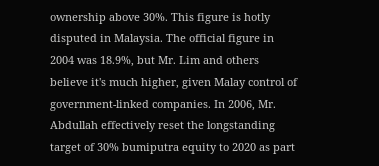ownership above 30%. This figure is hotly disputed in Malaysia. The official figure in 2004 was 18.9%, but Mr. Lim and others believe it's much higher, given Malay control of government-linked companies. In 2006, Mr. Abdullah effectively reset the longstanding target of 30% bumiputra equity to 2020 as part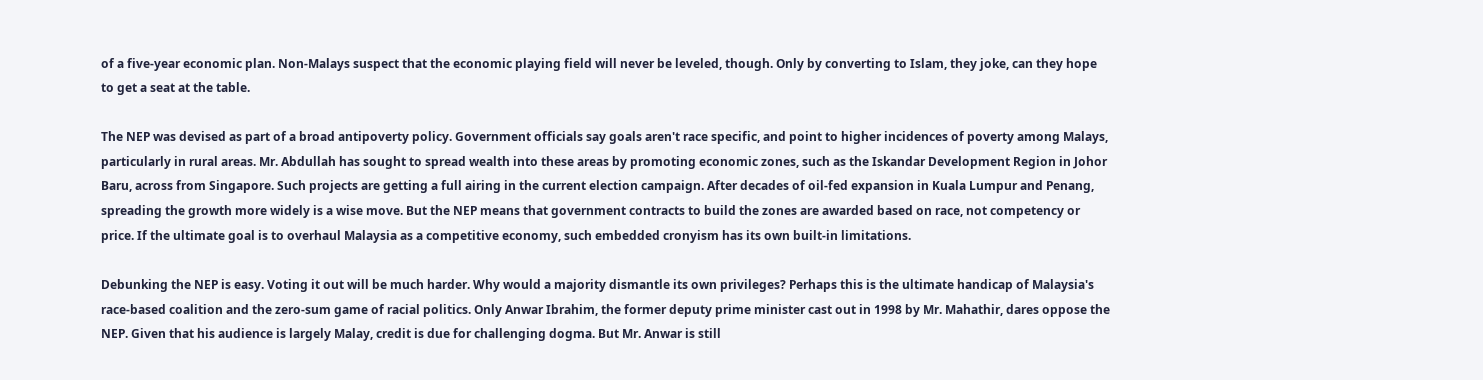of a five-year economic plan. Non-Malays suspect that the economic playing field will never be leveled, though. Only by converting to Islam, they joke, can they hope to get a seat at the table.

The NEP was devised as part of a broad antipoverty policy. Government officials say goals aren't race specific, and point to higher incidences of poverty among Malays, particularly in rural areas. Mr. Abdullah has sought to spread wealth into these areas by promoting economic zones, such as the Iskandar Development Region in Johor Baru, across from Singapore. Such projects are getting a full airing in the current election campaign. After decades of oil-fed expansion in Kuala Lumpur and Penang, spreading the growth more widely is a wise move. But the NEP means that government contracts to build the zones are awarded based on race, not competency or price. If the ultimate goal is to overhaul Malaysia as a competitive economy, such embedded cronyism has its own built-in limitations.

Debunking the NEP is easy. Voting it out will be much harder. Why would a majority dismantle its own privileges? Perhaps this is the ultimate handicap of Malaysia's race-based coalition and the zero-sum game of racial politics. Only Anwar Ibrahim, the former deputy prime minister cast out in 1998 by Mr. Mahathir, dares oppose the NEP. Given that his audience is largely Malay, credit is due for challenging dogma. But Mr. Anwar is still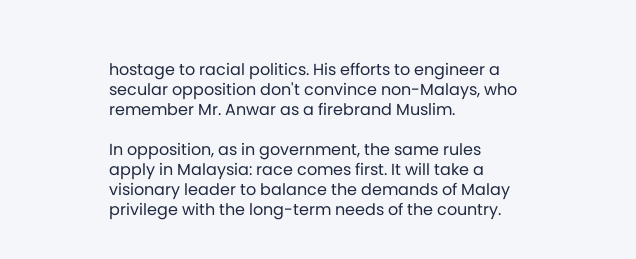hostage to racial politics. His efforts to engineer a secular opposition don't convince non-Malays, who remember Mr. Anwar as a firebrand Muslim.

In opposition, as in government, the same rules apply in Malaysia: race comes first. It will take a visionary leader to balance the demands of Malay privilege with the long-term needs of the country.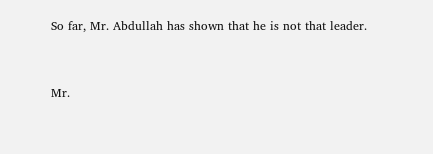So far, Mr. Abdullah has shown that he is not that leader.


Mr.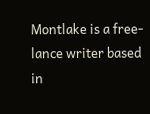Montlake is a free-lance writer based in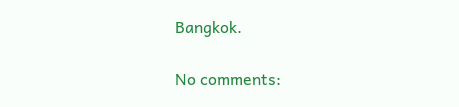Bangkok.

No comments: